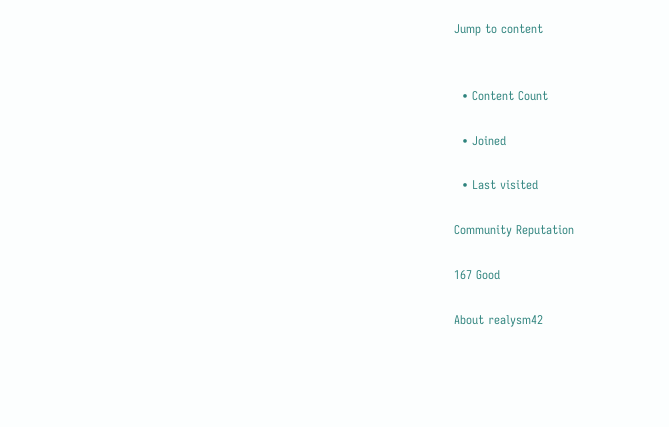Jump to content


  • Content Count

  • Joined

  • Last visited

Community Reputation

167 Good

About realysm42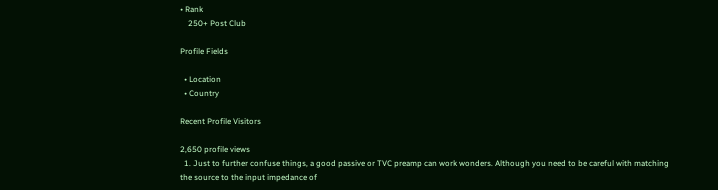• Rank
    250+ Post Club

Profile Fields

  • Location
  • Country

Recent Profile Visitors

2,650 profile views
  1. Just to further confuse things, a good passive or TVC preamp can work wonders. Although you need to be careful with matching the source to the input impedance of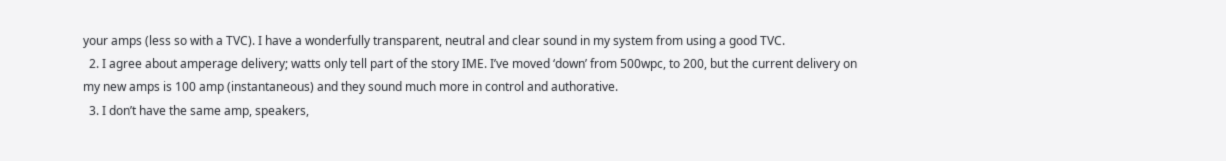your amps (less so with a TVC). I have a wonderfully transparent, neutral and clear sound in my system from using a good TVC.
  2. I agree about amperage delivery; watts only tell part of the story IME. I’ve moved ‘down’ from 500wpc, to 200, but the current delivery on my new amps is 100 amp (instantaneous) and they sound much more in control and authorative.
  3. I don’t have the same amp, speakers,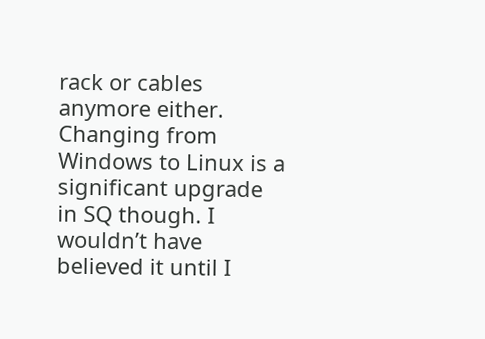rack or cables anymore either. Changing from Windows to Linux is a significant upgrade in SQ though. I wouldn’t have believed it until I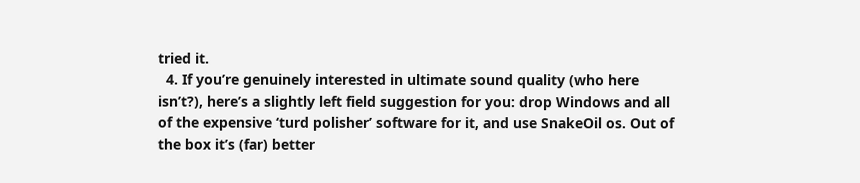tried it.
  4. If you’re genuinely interested in ultimate sound quality (who here isn’t?), here’s a slightly left field suggestion for you: drop Windows and all of the expensive ‘turd polisher’ software for it, and use SnakeOil os. Out of the box it’s (far) better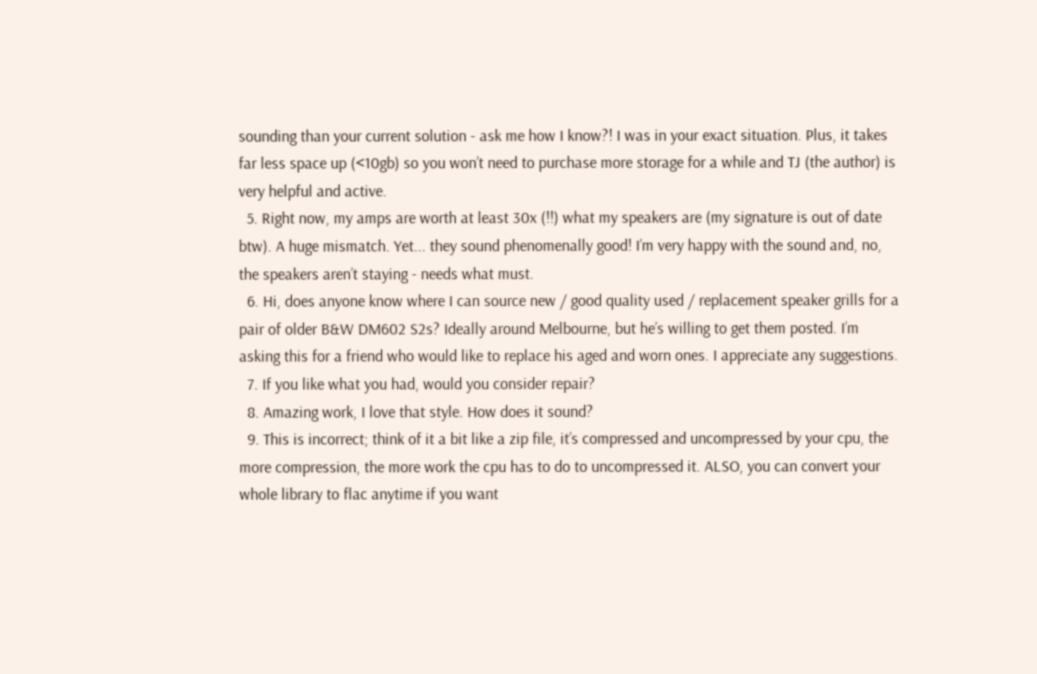sounding than your current solution - ask me how I know?! I was in your exact situation. Plus, it takes far less space up (<10gb) so you won’t need to purchase more storage for a while and TJ (the author) is very helpful and active.
  5. Right now, my amps are worth at least 30x (!!) what my speakers are (my signature is out of date btw). A huge mismatch. Yet... they sound phenomenally good! I’m very happy with the sound and, no, the speakers aren’t staying - needs what must.
  6. Hi, does anyone know where I can source new / good quality used / replacement speaker grills for a pair of older B&W DM602 S2s? Ideally around Melbourne, but he’s willing to get them posted. I’m asking this for a friend who would like to replace his aged and worn ones. I appreciate any suggestions.
  7. If you like what you had, would you consider repair?
  8. Amazing work, I love that style. How does it sound?
  9. This is incorrect; think of it a bit like a zip file, it’s compressed and uncompressed by your cpu, the more compression, the more work the cpu has to do to uncompressed it. ALSO, you can convert your whole library to flac anytime if you want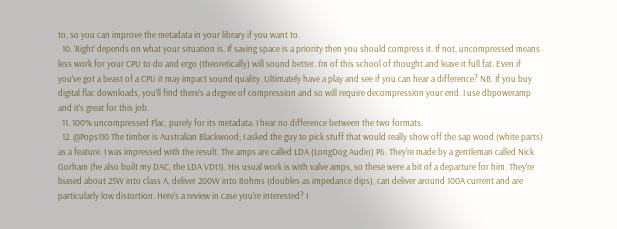to, so you can improve the metadata in your library if you want to.
  10. ‘Right’ depends on what your situation is. If saving space is a priority then you should compress it. If not, uncompressed means less work for your CPU to do and ergo (theoretically) will sound better. I’m of this school of thought and leave it full fat. Even if you’ve got a beast of a CPU it may impact sound quality. Ultimately have a play and see if you can hear a difference? NB. If you buy digital flac downloads, you’ll find there’s a degree of compression and so will require decompression your end. I use dbpoweramp and it’s great for this job.
  11. 100% uncompressed Flac, purely for its metadata. I hear no difference between the two formats.
  12. @Pops110 The timber is Australian Blackwood; I asked the guy to pick stuff that would really show off the sap wood (white parts) as a feature. I was impressed with the result. The amps are called LDA (LongDog Audio) P6. They're made by a gentleman called Nick Gorham (he also built my DAC, the LDA VDt1). His usual work is with valve amps, so these were a bit of a departure for him. They're biased about 25W into class A, deliver 200W into 8ohms (doubles as impedance dips), can deliver around 100A current and are particularly low distortion. Here's a review in case you're interested? I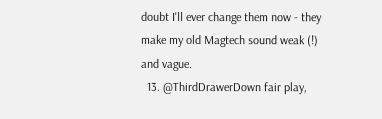doubt I'll ever change them now - they make my old Magtech sound weak (!) and vague.
  13. @ThirdDrawerDown fair play,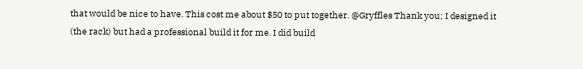that would be nice to have. This cost me about $50 to put together. @Gryffles Thank you; I designed it (the rack) but had a professional build it for me. I did build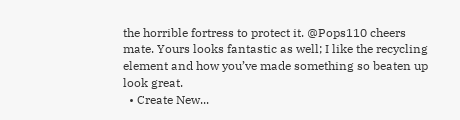the horrible fortress to protect it. @Pops110 cheers mate. Yours looks fantastic as well; I like the recycling element and how you’ve made something so beaten up look great.
  • Create New...